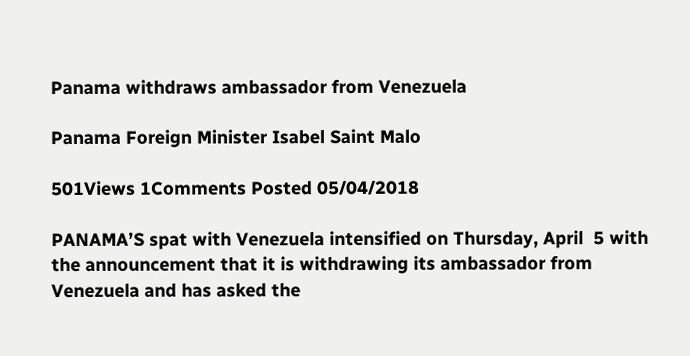Panama withdraws ambassador from Venezuela

Panama Foreign Minister Isabel Saint Malo

501Views 1Comments Posted 05/04/2018

PANAMA’S spat with Venezuela intensified on Thursday, April  5 with the announcement that it is withdrawing its ambassador from Venezuela and has asked the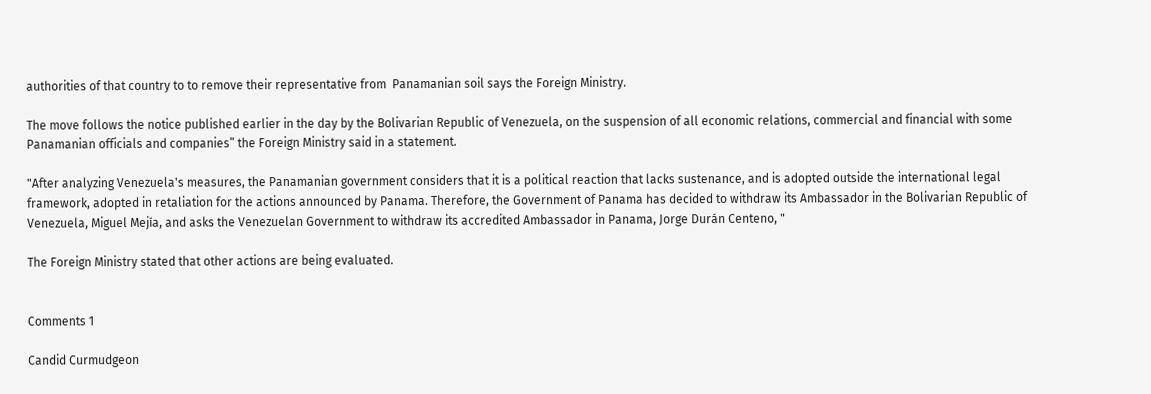authorities of that country to to remove their representative from  Panamanian soil says the Foreign Ministry.

The move follows the notice published earlier in the day by the Bolivarian Republic of Venezuela, on the suspension of all economic relations, commercial and financial with some Panamanian officials and companies” the Foreign Ministry said in a statement.

"After analyzing Venezuela's measures, the Panamanian government considers that it is a political reaction that lacks sustenance, and is adopted outside the international legal framework, adopted in retaliation for the actions announced by Panama. Therefore, the Government of Panama has decided to withdraw its Ambassador in the Bolivarian Republic of Venezuela, Miguel Mejía, and asks the Venezuelan Government to withdraw its accredited Ambassador in Panama, Jorge Durán Centeno, "

The Foreign Ministry stated that other actions are being evaluated.


Comments 1

Candid Curmudgeon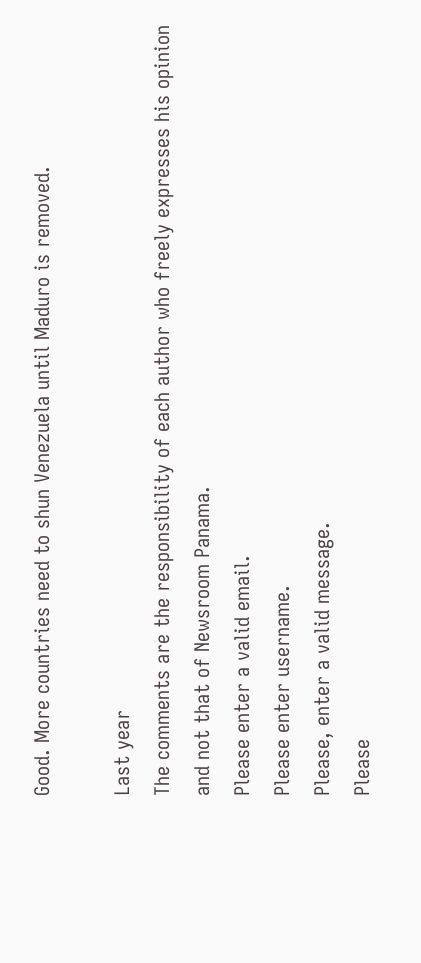Good. More countries need to shun Venezuela until Maduro is removed.

Last year
The comments are the responsibility of each author who freely expresses his opinion and not that of Newsroom Panama.
Please enter a valid email.
Please enter username.
Please, enter a valid message.
Please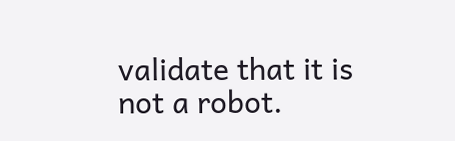validate that it is not a robot.